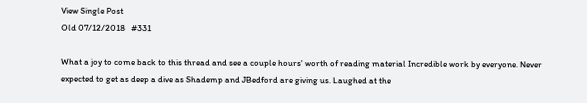View Single Post
Old 07/12/2018   #331

What a joy to come back to this thread and see a couple hours' worth of reading material Incredible work by everyone. Never expected to get as deep a dive as Shademp and JBedford are giving us. Laughed at the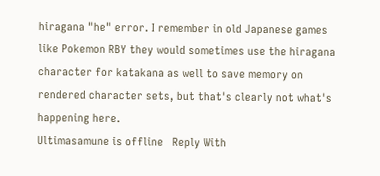hiragana "he" error. I remember in old Japanese games like Pokemon RBY they would sometimes use the hiragana character for katakana as well to save memory on rendered character sets, but that's clearly not what's happening here.
Ultimasamune is offline   Reply With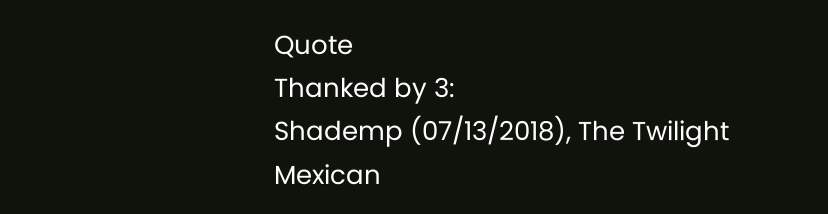Quote
Thanked by 3:
Shademp (07/13/2018), The Twilight Mexican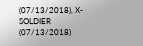(07/13/2018), X-SOLDIER (07/13/2018)